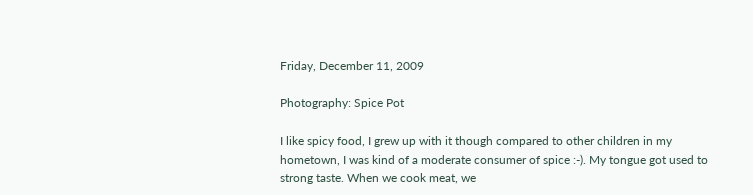Friday, December 11, 2009

Photography: Spice Pot

I like spicy food, I grew up with it though compared to other children in my hometown, I was kind of a moderate consumer of spice :-). My tongue got used to strong taste. When we cook meat, we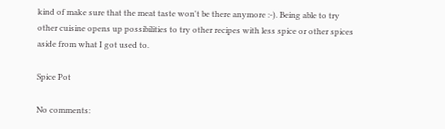kind of make sure that the meat taste won't be there anymore :-). Being able to try other cuisine opens up possibilities to try other recipes with less spice or other spices aside from what I got used to.

Spice Pot

No comments: